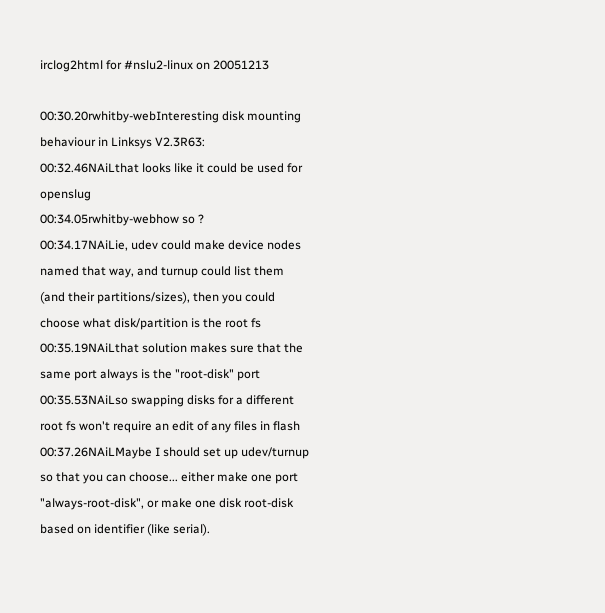irclog2html for #nslu2-linux on 20051213

00:30.20rwhitby-webInteresting disk mounting behaviour in Linksys V2.3R63:
00:32.46NAiLthat looks like it could be used for openslug
00:34.05rwhitby-webhow so ?
00:34.17NAiLie, udev could make device nodes named that way, and turnup could list them (and their partitions/sizes), then you could choose what disk/partition is the root fs
00:35.19NAiLthat solution makes sure that the same port always is the "root-disk" port
00:35.53NAiLso swapping disks for a different root fs won't require an edit of any files in flash
00:37.26NAiLMaybe I should set up udev/turnup so that you can choose... either make one port "always-root-disk", or make one disk root-disk based on identifier (like serial).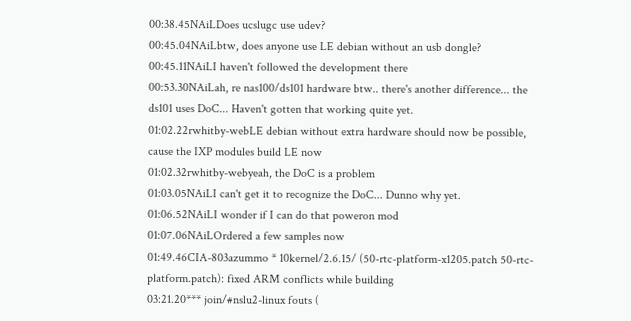00:38.45NAiLDoes ucslugc use udev?
00:45.04NAiLbtw, does anyone use LE debian without an usb dongle?
00:45.11NAiLI haven't followed the development there
00:53.30NAiLah, re nas100/ds101 hardware btw.. there's another difference... the ds101 uses DoC... Haven't gotten that working quite yet.
01:02.22rwhitby-webLE debian without extra hardware should now be possible, cause the IXP modules build LE now
01:02.32rwhitby-webyeah, the DoC is a problem
01:03.05NAiLI can't get it to recognize the DoC... Dunno why yet.
01:06.52NAiLI wonder if I can do that poweron mod
01:07.06NAiLOrdered a few samples now
01:49.46CIA-803azummo * 10kernel/2.6.15/ (50-rtc-platform-x1205.patch 50-rtc-platform.patch): fixed ARM conflicts while building
03:21.20*** join/#nslu2-linux fouts (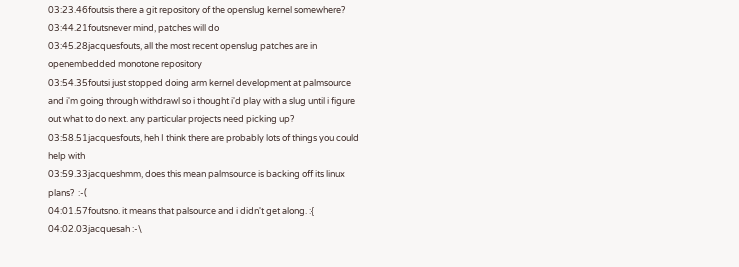03:23.46foutsis there a git repository of the openslug kernel somewhere?
03:44.21foutsnever mind, patches will do
03:45.28jacquesfouts, all the most recent openslug patches are in openembedded monotone repository
03:54.35foutsi just stopped doing arm kernel development at palmsource and i'm going through withdrawl so i thought i'd play with a slug until i figure out what to do next. any particular projects need picking up?
03:58.51jacquesfouts, heh I think there are probably lots of things you could help with
03:59.33jacqueshmm, does this mean palmsource is backing off its linux plans?  :-(
04:01.57foutsno. it means that palsource and i didn't get along. :{
04:02.03jacquesah :-\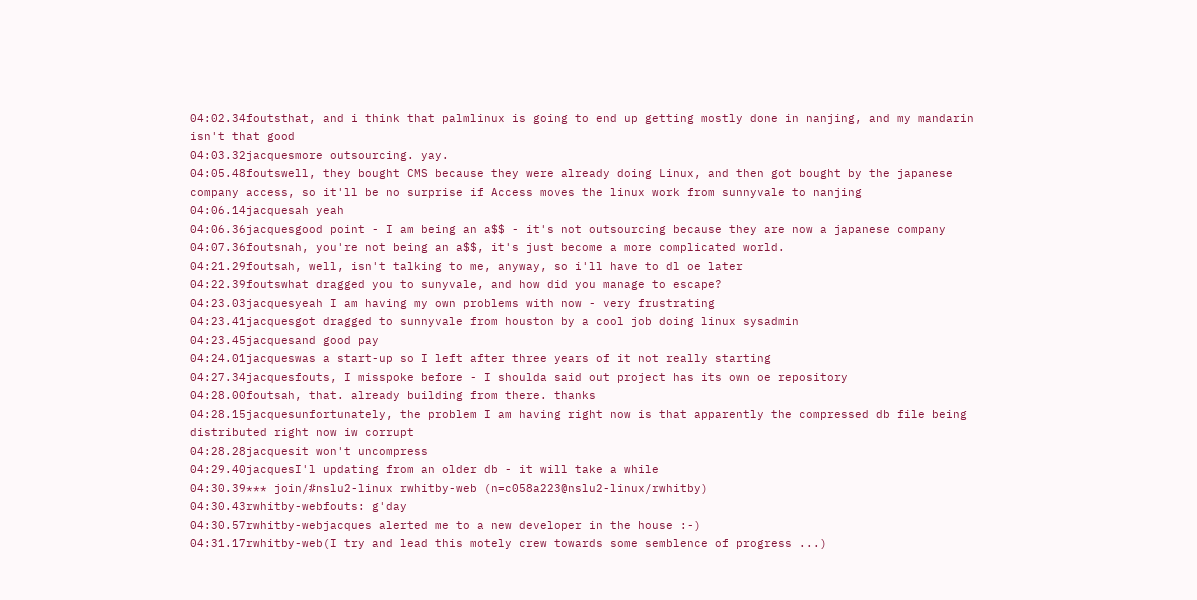04:02.34foutsthat, and i think that palmlinux is going to end up getting mostly done in nanjing, and my mandarin isn't that good
04:03.32jacquesmore outsourcing. yay.
04:05.48foutswell, they bought CMS because they were already doing Linux, and then got bought by the japanese company access, so it'll be no surprise if Access moves the linux work from sunnyvale to nanjing
04:06.14jacquesah yeah
04:06.36jacquesgood point - I am being an a$$ - it's not outsourcing because they are now a japanese company
04:07.36foutsnah, you're not being an a$$, it's just become a more complicated world.
04:21.29foutsah, well, isn't talking to me, anyway, so i'll have to dl oe later
04:22.39foutswhat dragged you to sunyvale, and how did you manage to escape?
04:23.03jacquesyeah I am having my own problems with now - very frustrating
04:23.41jacquesgot dragged to sunnyvale from houston by a cool job doing linux sysadmin
04:23.45jacquesand good pay
04:24.01jacqueswas a start-up so I left after three years of it not really starting
04:27.34jacquesfouts, I misspoke before - I shoulda said out project has its own oe repository
04:28.00foutsah, that. already building from there. thanks
04:28.15jacquesunfortunately, the problem I am having right now is that apparently the compressed db file being distributed right now iw corrupt
04:28.28jacquesit won't uncompress
04:29.40jacquesI'l updating from an older db - it will take a while
04:30.39*** join/#nslu2-linux rwhitby-web (n=c058a223@nslu2-linux/rwhitby)
04:30.43rwhitby-webfouts: g'day
04:30.57rwhitby-webjacques alerted me to a new developer in the house :-)
04:31.17rwhitby-web(I try and lead this motely crew towards some semblence of progress ...)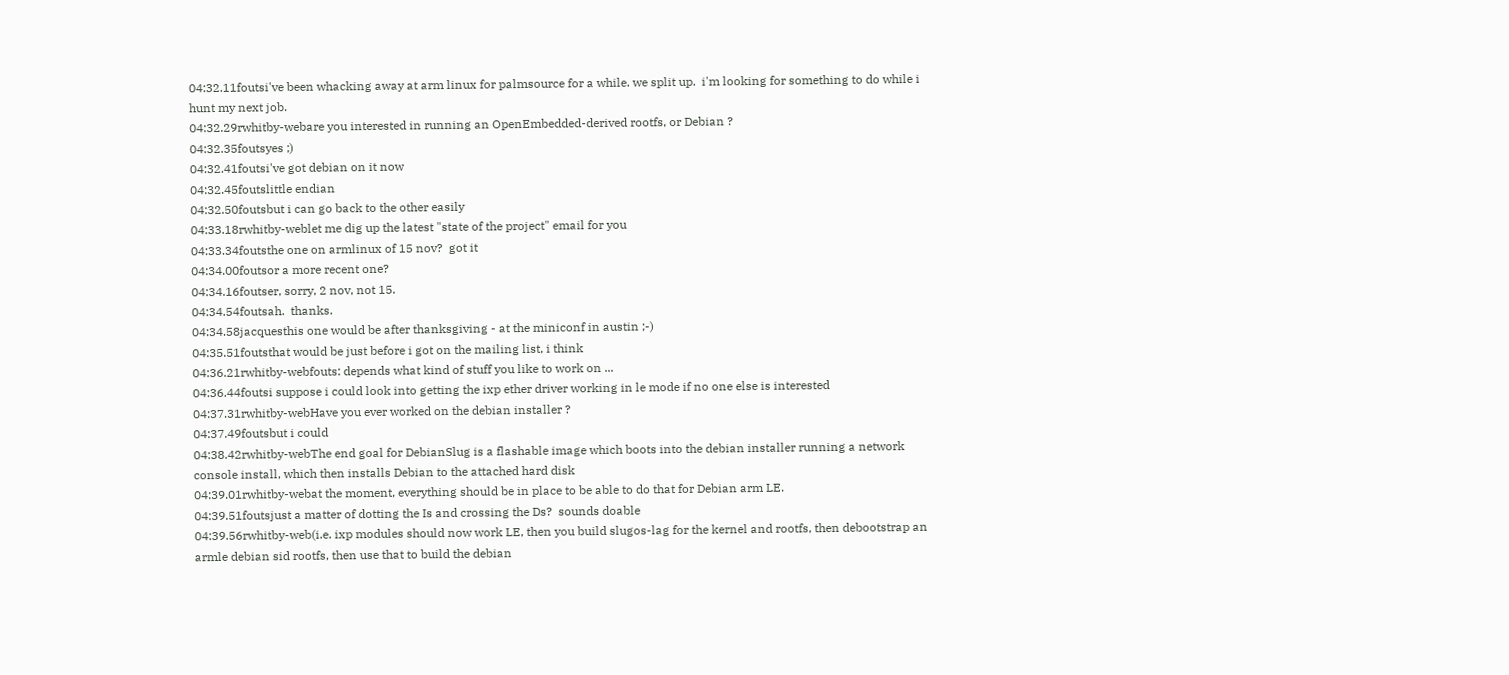04:32.11foutsi've been whacking away at arm linux for palmsource for a while. we split up.  i'm looking for something to do while i hunt my next job.
04:32.29rwhitby-webare you interested in running an OpenEmbedded-derived rootfs, or Debian ?
04:32.35foutsyes ;)
04:32.41foutsi've got debian on it now
04:32.45foutslittle endian
04:32.50foutsbut i can go back to the other easily
04:33.18rwhitby-weblet me dig up the latest "state of the project" email for you
04:33.34foutsthe one on armlinux of 15 nov?  got it
04:34.00foutsor a more recent one?
04:34.16foutser, sorry, 2 nov, not 15.
04:34.54foutsah.  thanks.
04:34.58jacquesthis one would be after thanksgiving - at the miniconf in austin ;-)
04:35.51foutsthat would be just before i got on the mailing list, i think
04:36.21rwhitby-webfouts: depends what kind of stuff you like to work on ...
04:36.44foutsi suppose i could look into getting the ixp ether driver working in le mode if no one else is interested
04:37.31rwhitby-webHave you ever worked on the debian installer ?
04:37.49foutsbut i could
04:38.42rwhitby-webThe end goal for DebianSlug is a flashable image which boots into the debian installer running a network console install, which then installs Debian to the attached hard disk
04:39.01rwhitby-webat the moment, everything should be in place to be able to do that for Debian arm LE.
04:39.51foutsjust a matter of dotting the Is and crossing the Ds?  sounds doable
04:39.56rwhitby-web(i.e. ixp modules should now work LE, then you build slugos-lag for the kernel and rootfs, then debootstrap an armle debian sid rootfs, then use that to build the debian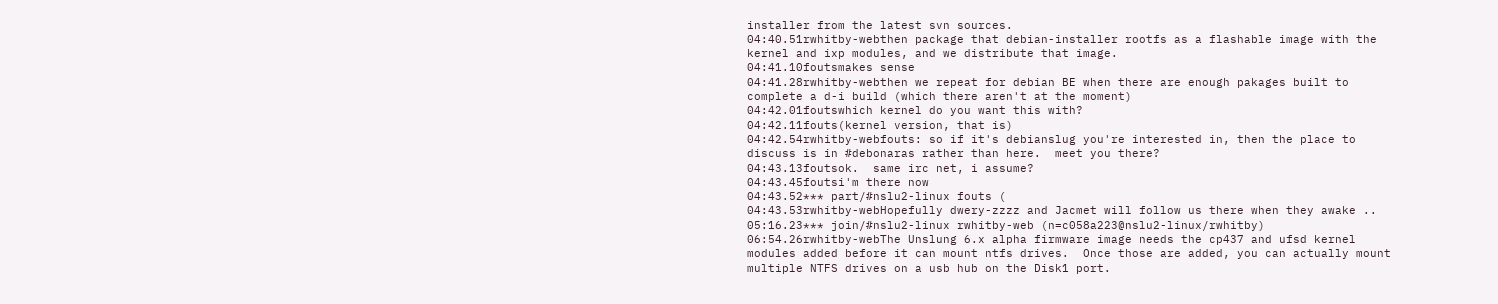installer from the latest svn sources.
04:40.51rwhitby-webthen package that debian-installer rootfs as a flashable image with the kernel and ixp modules, and we distribute that image.
04:41.10foutsmakes sense
04:41.28rwhitby-webthen we repeat for debian BE when there are enough pakages built to complete a d-i build (which there aren't at the moment)
04:42.01foutswhich kernel do you want this with?
04:42.11fouts(kernel version, that is)
04:42.54rwhitby-webfouts: so if it's debianslug you're interested in, then the place to discuss is in #debonaras rather than here.  meet you there?
04:43.13foutsok.  same irc net, i assume?
04:43.45foutsi'm there now
04:43.52*** part/#nslu2-linux fouts (
04:43.53rwhitby-webHopefully dwery-zzzz and Jacmet will follow us there when they awake ..
05:16.23*** join/#nslu2-linux rwhitby-web (n=c058a223@nslu2-linux/rwhitby)
06:54.26rwhitby-webThe Unslung 6.x alpha firmware image needs the cp437 and ufsd kernel modules added before it can mount ntfs drives.  Once those are added, you can actually mount multiple NTFS drives on a usb hub on the Disk1 port.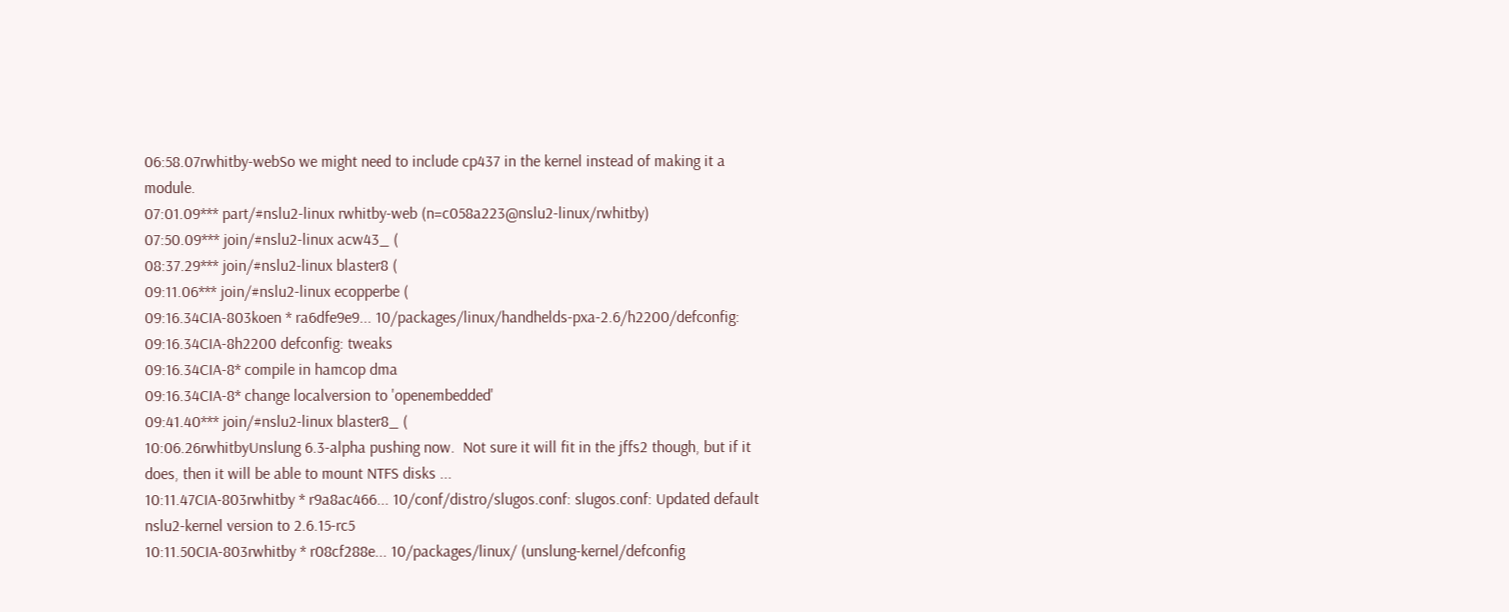06:58.07rwhitby-webSo we might need to include cp437 in the kernel instead of making it a module.
07:01.09*** part/#nslu2-linux rwhitby-web (n=c058a223@nslu2-linux/rwhitby)
07:50.09*** join/#nslu2-linux acw43_ (
08:37.29*** join/#nslu2-linux blaster8 (
09:11.06*** join/#nslu2-linux ecopperbe (
09:16.34CIA-803koen * ra6dfe9e9... 10/packages/linux/handhelds-pxa-2.6/h2200/defconfig:
09:16.34CIA-8h2200 defconfig: tweaks
09:16.34CIA-8* compile in hamcop dma
09:16.34CIA-8* change localversion to 'openembedded'
09:41.40*** join/#nslu2-linux blaster8_ (
10:06.26rwhitbyUnslung 6.3-alpha pushing now.  Not sure it will fit in the jffs2 though, but if it does, then it will be able to mount NTFS disks ...
10:11.47CIA-803rwhitby * r9a8ac466... 10/conf/distro/slugos.conf: slugos.conf: Updated default nslu2-kernel version to 2.6.15-rc5
10:11.50CIA-803rwhitby * r08cf288e... 10/packages/linux/ (unslung-kernel/defconfig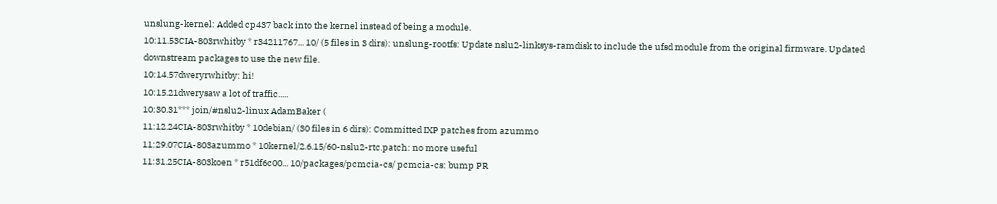unslung-kernel: Added cp437 back into the kernel instead of being a module.
10:11.53CIA-803rwhitby * r34211767... 10/ (5 files in 3 dirs): unslung-rootfs: Update nslu2-linksys-ramdisk to include the ufsd module from the original firmware. Updated downstream packages to use the new file.
10:14.57dweryrwhitby: hi!
10:15.21dwerysaw a lot of traffic.....
10:30.31*** join/#nslu2-linux AdamBaker (
11:12.24CIA-803rwhitby * 10debian/ (30 files in 6 dirs): Committed IXP patches from azummo
11:29.07CIA-803azummo * 10kernel/2.6.15/60-nslu2-rtc.patch: no more useful
11:31.25CIA-803koen * r51df6c00... 10/packages/pcmcia-cs/ pcmcia-cs: bump PR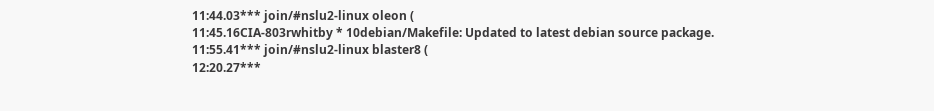11:44.03*** join/#nslu2-linux oleon (
11:45.16CIA-803rwhitby * 10debian/Makefile: Updated to latest debian source package.
11:55.41*** join/#nslu2-linux blaster8 (
12:20.27***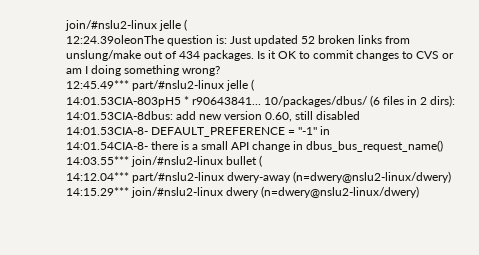join/#nslu2-linux jelle (
12:24.39oleonThe question is: Just updated 52 broken links from unslung/make out of 434 packages. Is it OK to commit changes to CVS or am I doing something wrong?
12:45.49*** part/#nslu2-linux jelle (
14:01.53CIA-803pH5 * r90643841... 10/packages/dbus/ (6 files in 2 dirs):
14:01.53CIA-8dbus: add new version 0.60, still disabled
14:01.53CIA-8- DEFAULT_PREFERENCE = "-1" in
14:01.54CIA-8- there is a small API change in dbus_bus_request_name()
14:03.55*** join/#nslu2-linux bullet (
14:12.04*** part/#nslu2-linux dwery-away (n=dwery@nslu2-linux/dwery)
14:15.29*** join/#nslu2-linux dwery (n=dwery@nslu2-linux/dwery)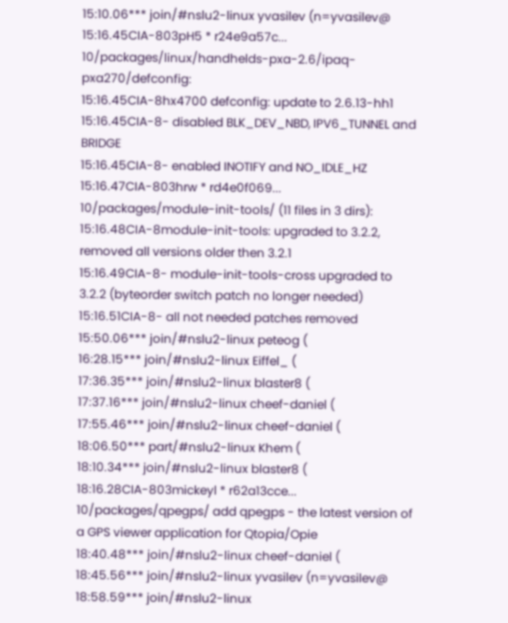15:10.06*** join/#nslu2-linux yvasilev (n=yvasilev@
15:16.45CIA-803pH5 * r24e9a57c... 10/packages/linux/handhelds-pxa-2.6/ipaq-pxa270/defconfig:
15:16.45CIA-8hx4700 defconfig: update to 2.6.13-hh1
15:16.45CIA-8- disabled BLK_DEV_NBD, IPV6_TUNNEL and BRIDGE
15:16.45CIA-8- enabled INOTIFY and NO_IDLE_HZ
15:16.47CIA-803hrw * rd4e0f069... 10/packages/module-init-tools/ (11 files in 3 dirs):
15:16.48CIA-8module-init-tools: upgraded to 3.2.2, removed all versions older then 3.2.1
15:16.49CIA-8- module-init-tools-cross upgraded to 3.2.2 (byteorder switch patch no longer needed)
15:16.51CIA-8- all not needed patches removed
15:50.06*** join/#nslu2-linux peteog (
16:28.15*** join/#nslu2-linux Eiffel_ (
17:36.35*** join/#nslu2-linux blaster8 (
17:37.16*** join/#nslu2-linux cheef-daniel (
17:55.46*** join/#nslu2-linux cheef-daniel (
18:06.50*** part/#nslu2-linux Khem (
18:10.34*** join/#nslu2-linux blaster8 (
18:16.28CIA-803mickeyl * r62a13cce... 10/packages/qpegps/ add qpegps - the latest version of a GPS viewer application for Qtopia/Opie
18:40.48*** join/#nslu2-linux cheef-daniel (
18:45.56*** join/#nslu2-linux yvasilev (n=yvasilev@
18:58.59*** join/#nslu2-linux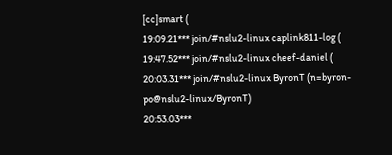[cc]smart (
19:09.21*** join/#nslu2-linux caplink811-log (
19:47.52*** join/#nslu2-linux cheef-daniel (
20:03.31*** join/#nslu2-linux ByronT (n=byron-po@nslu2-linux/ByronT)
20:53.03***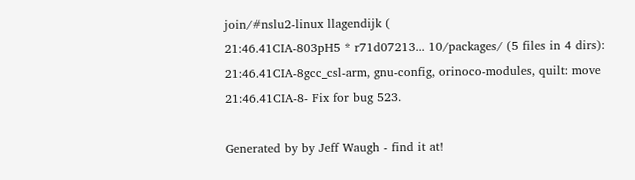join/#nslu2-linux llagendijk (
21:46.41CIA-803pH5 * r71d07213... 10/packages/ (5 files in 4 dirs):
21:46.41CIA-8gcc_csl-arm, gnu-config, orinoco-modules, quilt: move
21:46.41CIA-8- Fix for bug 523.

Generated by by Jeff Waugh - find it at!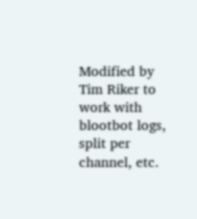Modified by Tim Riker to work with blootbot logs, split per channel, etc.